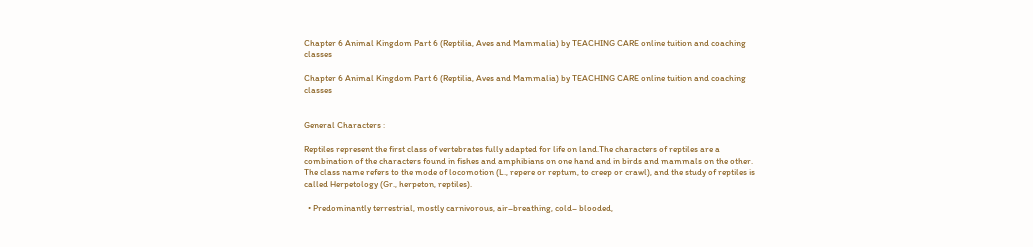Chapter 6 Animal Kingdom Part 6 (Reptilia, Aves and Mammalia) by TEACHING CARE online tuition and coaching classes

Chapter 6 Animal Kingdom Part 6 (Reptilia, Aves and Mammalia) by TEACHING CARE online tuition and coaching classes


General Characters :

Reptiles represent the first class of vertebrates fully adapted for life on land.The characters of reptiles are a combination of the characters found in fishes and amphibians on one hand and in birds and mammals on the other. The class name refers to the mode of locomotion (L., repere or reptum, to creep or crawl), and the study of reptiles is called Herpetology (Gr., herpeton, reptiles).

  • Predominantly terrestrial, mostly carnivorous, air–breathing, cold– blooded,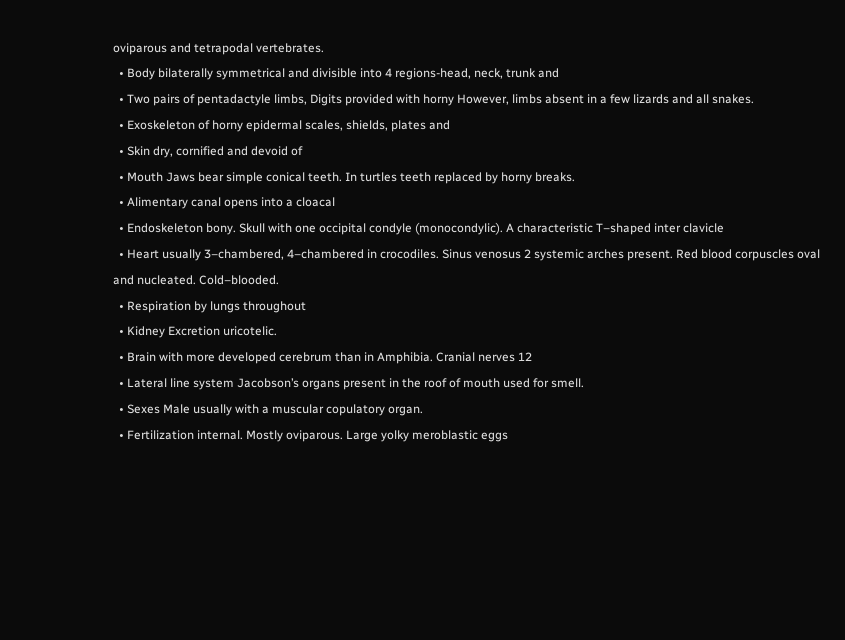oviparous and tetrapodal vertebrates.
  • Body bilaterally symmetrical and divisible into 4 regions-head, neck, trunk and
  • Two pairs of pentadactyle limbs, Digits provided with horny However, limbs absent in a few lizards and all snakes.
  • Exoskeleton of horny epidermal scales, shields, plates and
  • Skin dry, cornified and devoid of
  • Mouth Jaws bear simple conical teeth. In turtles teeth replaced by horny breaks.
  • Alimentary canal opens into a cloacal
  • Endoskeleton bony. Skull with one occipital condyle (monocondylic). A characteristic T–shaped inter clavicle
  • Heart usually 3–chambered, 4–chambered in crocodiles. Sinus venosus 2 systemic arches present. Red blood corpuscles oval and nucleated. Cold–blooded.
  • Respiration by lungs throughout
  • Kidney Excretion uricotelic.
  • Brain with more developed cerebrum than in Amphibia. Cranial nerves 12
  • Lateral line system Jacobson’s organs present in the roof of mouth used for smell.
  • Sexes Male usually with a muscular copulatory organ.
  • Fertilization internal. Mostly oviparous. Large yolky meroblastic eggs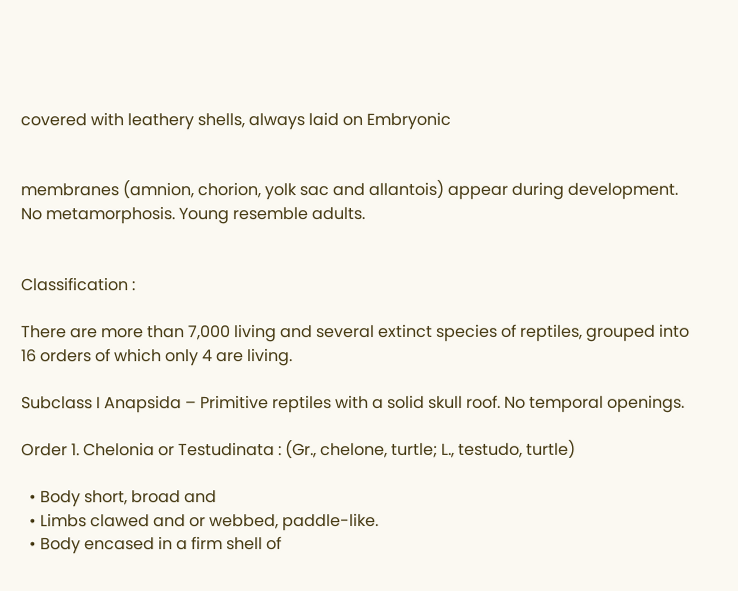covered with leathery shells, always laid on Embryonic


membranes (amnion, chorion, yolk sac and allantois) appear during development. No metamorphosis. Young resemble adults.


Classification :

There are more than 7,000 living and several extinct species of reptiles, grouped into 16 orders of which only 4 are living.

Subclass I Anapsida – Primitive reptiles with a solid skull roof. No temporal openings.

Order 1. Chelonia or Testudinata : (Gr., chelone, turtle; L., testudo, turtle)

  • Body short, broad and
  • Limbs clawed and or webbed, paddle-like.
  • Body encased in a firm shell of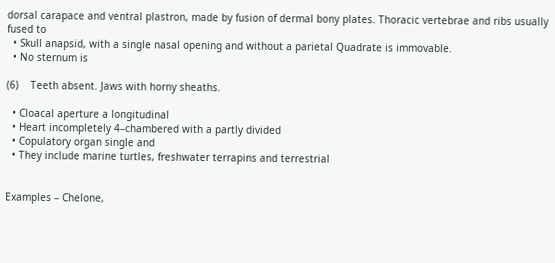dorsal carapace and ventral plastron, made by fusion of dermal bony plates. Thoracic vertebrae and ribs usually fused to
  • Skull anapsid, with a single nasal opening and without a parietal Quadrate is immovable.
  • No sternum is

(6)    Teeth absent. Jaws with horny sheaths.

  • Cloacal aperture a longitudinal
  • Heart incompletely 4–chambered with a partly divided
  • Copulatory organ single and
  • They include marine turtles, freshwater terrapins and terrestrial


Examples – Chelone,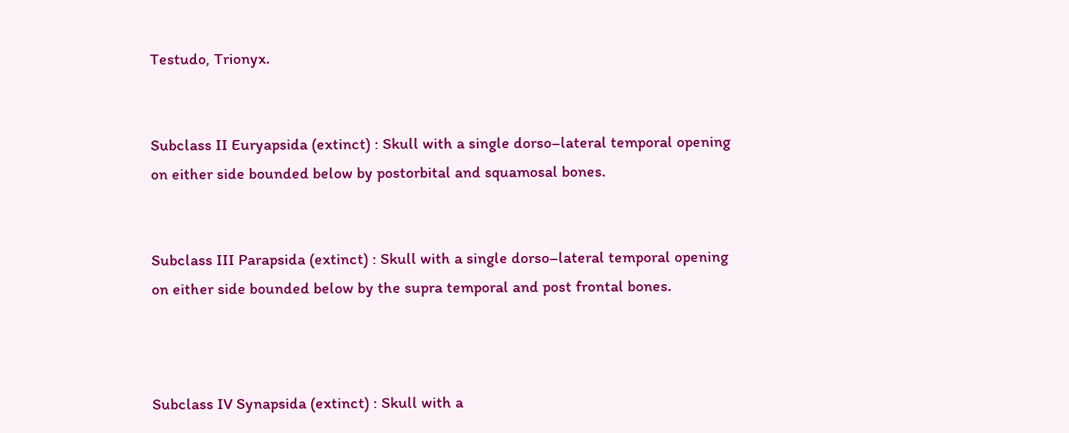Testudo, Trionyx.


Subclass II Euryapsida (extinct) : Skull with a single dorso–lateral temporal opening on either side bounded below by postorbital and squamosal bones.


Subclass III Parapsida (extinct) : Skull with a single dorso–lateral temporal opening on either side bounded below by the supra temporal and post frontal bones.



Subclass IV Synapsida (extinct) : Skull with a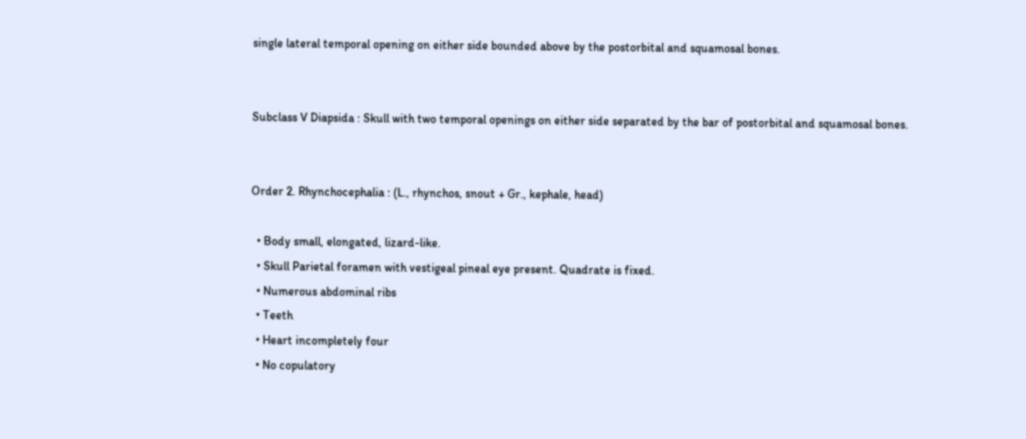single lateral temporal opening on either side bounded above by the postorbital and squamosal bones.


Subclass V Diapsida : Skull with two temporal openings on either side separated by the bar of postorbital and squamosal bones.


Order 2. Rhynchocephalia : (L., rhynchos, snout + Gr., kephale, head)

  • Body small, elongated, lizard-like.
  • Skull Parietal foramen with vestigeal pineal eye present. Quadrate is fixed.
  • Numerous abdominal ribs
  • Teeth
  • Heart incompletely four
  • No copulatory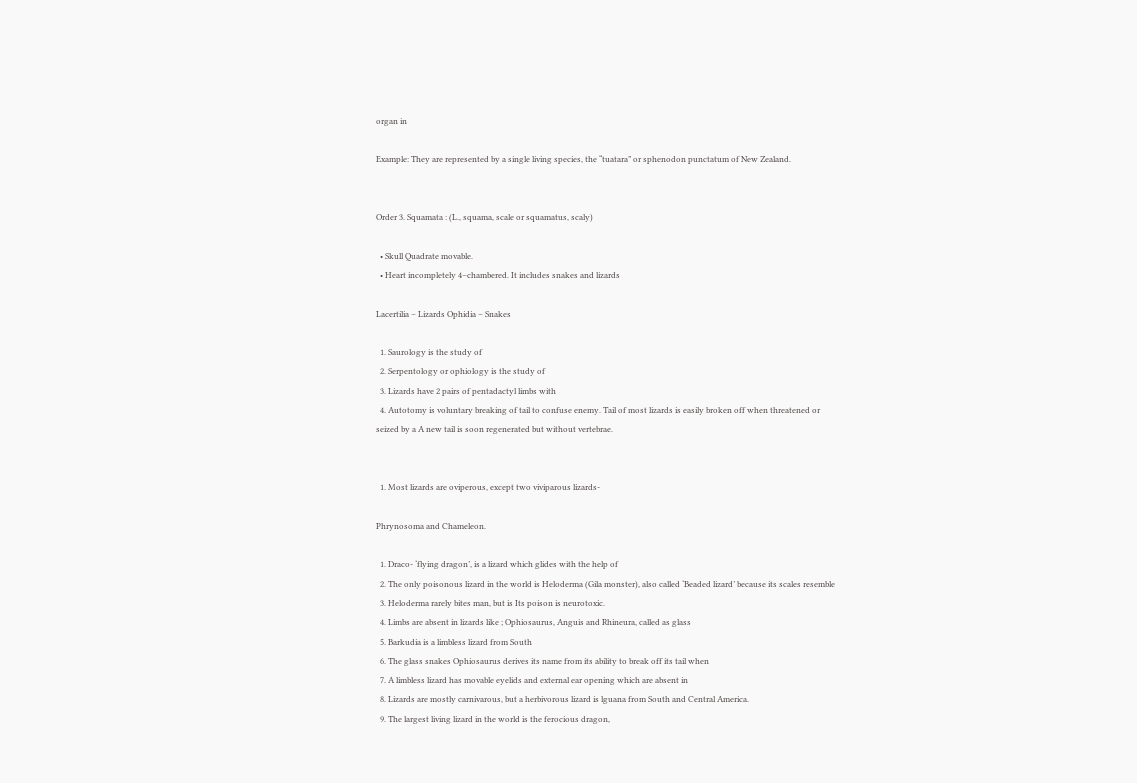organ in

Example: They are represented by a single living species, the “tuatara” or sphenodon punctatum of New Zealand.


Order 3. Squamata : (L., squama, scale or squamatus, scaly)

  • Skull Quadrate movable.
  • Heart incompletely 4–chambered. It includes snakes and lizards

Lacertilia – Lizards Ophidia – Snakes

  1. Saurology is the study of
  2. Serpentology or ophiology is the study of
  3. Lizards have 2 pairs of pentadactyl limbs with
  4. Autotomy is voluntary breaking of tail to confuse enemy. Tail of most lizards is easily broken off when threatened or seized by a A new tail is soon regenerated but without vertebrae.


  1. Most lizards are oviperous, except two viviparous lizards-

Phrynosoma and Chameleon.

  1. Draco- ‘flying dragon’, is a lizard which glides with the help of
  2. The only poisonous lizard in the world is Heloderma (Gila monster), also called ‘Beaded lizard’ because its scales resemble
  3. Heloderma rarely bites man, but is Its poison is neurotoxic.
  4. Limbs are absent in lizards like ; Ophiosaurus, Anguis and Rhineura, called as glass
  5. Barkudia is a limbless lizard from South
  6. The glass snakes Ophiosaurus derives its name from its ability to break off its tail when
  7. A limbless lizard has movable eyelids and external ear opening which are absent in
  8. Lizards are mostly carnivarous, but a herbivorous lizard is lguana from South and Central America.
  9. The largest living lizard in the world is the ferocious dragon,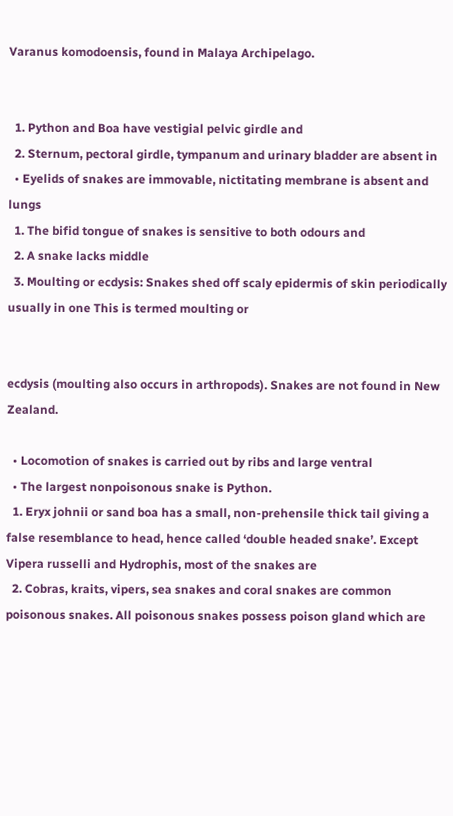Varanus komodoensis, found in Malaya Archipelago.


  1. Python and Boa have vestigial pelvic girdle and
  2. Sternum, pectoral girdle, tympanum and urinary bladder are absent in
  • Eyelids of snakes are immovable, nictitating membrane is absent and lungs
  1. The bifid tongue of snakes is sensitive to both odours and
  2. A snake lacks middle
  3. Moulting or ecdysis: Snakes shed off scaly epidermis of skin periodically usually in one This is termed moulting or


ecdysis (moulting also occurs in arthropods). Snakes are not found in New Zealand.

  • Locomotion of snakes is carried out by ribs and large ventral
  • The largest nonpoisonous snake is Python.
  1. Eryx johnii or sand boa has a small, non-prehensile thick tail giving a false resemblance to head, hence called ‘double headed snake’. Except Vipera russelli and Hydrophis, most of the snakes are
  2. Cobras, kraits, vipers, sea snakes and coral snakes are common poisonous snakes. All poisonous snakes possess poison gland which are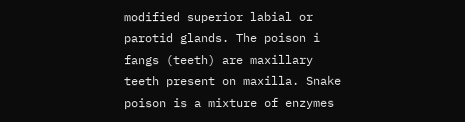modified superior labial or parotid glands. The poison i fangs (teeth) are maxillary teeth present on maxilla. Snake poison is a mixture of enzymes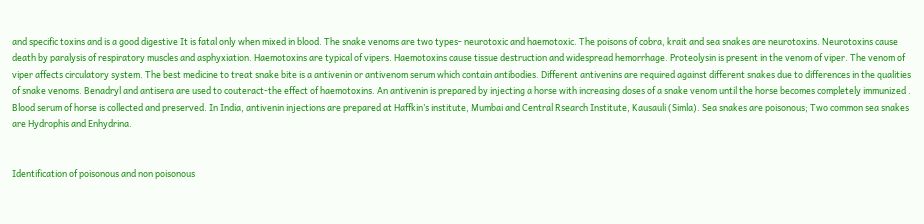and specific toxins and is a good digestive It is fatal only when mixed in blood. The snake venoms are two types- neurotoxic and haemotoxic. The poisons of cobra, krait and sea snakes are neurotoxins. Neurotoxins cause death by paralysis of respiratory muscles and asphyxiation. Haemotoxins are typical of vipers. Haemotoxins cause tissue destruction and widespread hemorrhage. Proteolysin is present in the venom of viper. The venom of viper affects circulatory system. The best medicine to treat snake bite is a antivenin or antivenom serum which contain antibodies. Different antivenins are required against different snakes due to differences in the qualities of snake venoms. Benadryl and antisera are used to couteract-the effect of haemotoxins. An antivenin is prepared by injecting a horse with increasing doses of a snake venom until the horse becomes completely immunized . Blood serum of horse is collected and preserved. In India, antivenin injections are prepared at Haffkin’s institute, Mumbai and Central Rsearch Institute, Kausauli (Simla). Sea snakes are poisonous; Two common sea snakes are Hydrophis and Enhydrina.


Identification of poisonous and non poisonous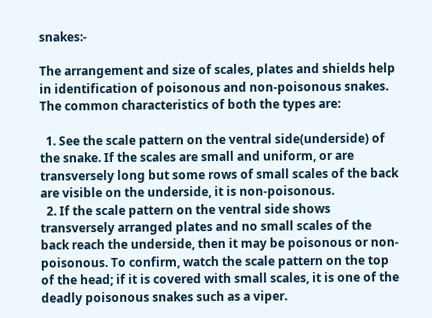snakes:-

The arrangement and size of scales, plates and shields help in identification of poisonous and non-poisonous snakes. The common characteristics of both the types are:

  1. See the scale pattern on the ventral side(underside) of the snake. If the scales are small and uniform, or are transversely long but some rows of small scales of the back are visible on the underside, it is non-poisonous.
  2. If the scale pattern on the ventral side shows transversely arranged plates and no small scales of the back reach the underside, then it may be poisonous or non-poisonous. To confirm, watch the scale pattern on the top of the head; if it is covered with small scales, it is one of the deadly poisonous snakes such as a viper.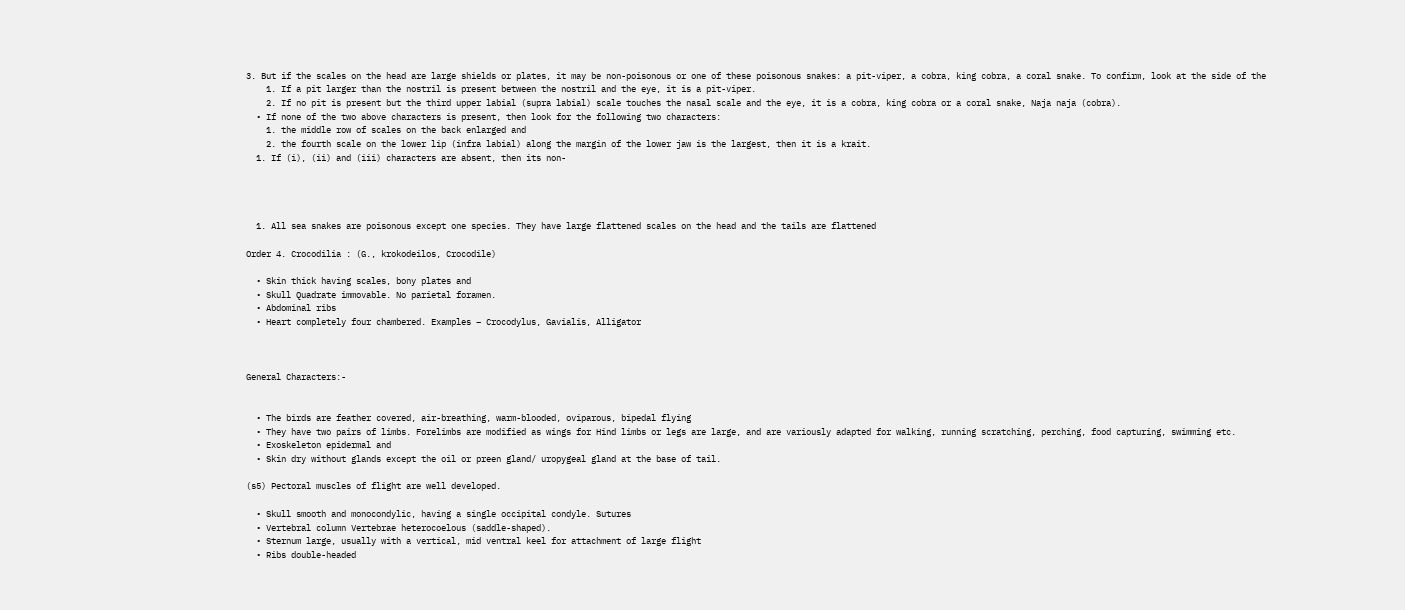3. But if the scales on the head are large shields or plates, it may be non-poisonous or one of these poisonous snakes: a pit-viper, a cobra, king cobra, a coral snake. To confirm, look at the side of the
    1. If a pit larger than the nostril is present between the nostril and the eye, it is a pit-viper.
    2. If no pit is present but the third upper labial (supra labial) scale touches the nasal scale and the eye, it is a cobra, king cobra or a coral snake, Naja naja (cobra).
  • If none of the two above characters is present, then look for the following two characters:
    1. the middle row of scales on the back enlarged and
    2. the fourth scale on the lower lip (infra labial) along the margin of the lower jaw is the largest, then it is a krait.
  1. If (i), (ii) and (iii) characters are absent, then its non-




  1. All sea snakes are poisonous except one species. They have large flattened scales on the head and the tails are flattened

Order 4. Crocodilia : (G., krokodeilos, Crocodile)

  • Skin thick having scales, bony plates and
  • Skull Quadrate immovable. No parietal foramen.
  • Abdominal ribs
  • Heart completely four chambered. Examples – Crocodylus, Gavialis, Alligator



General Characters:-


  • The birds are feather covered, air-breathing, warm-blooded, oviparous, bipedal flying
  • They have two pairs of limbs. Forelimbs are modified as wings for Hind limbs or legs are large, and are variously adapted for walking, running scratching, perching, food capturing, swimming etc.
  • Exoskeleton epidermal and
  • Skin dry without glands except the oil or preen gland/ uropygeal gland at the base of tail.

(s5) Pectoral muscles of flight are well developed.

  • Skull smooth and monocondylic, having a single occipital condyle. Sutures
  • Vertebral column Vertebrae heterocoelous (saddle-shaped).
  • Sternum large, usually with a vertical, mid ventral keel for attachment of large flight
  • Ribs double-headed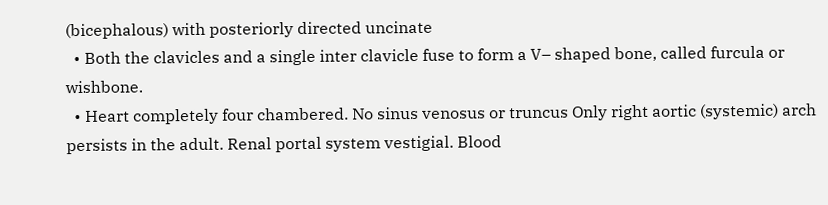(bicephalous) with posteriorly directed uncinate
  • Both the clavicles and a single inter clavicle fuse to form a V– shaped bone, called furcula or wishbone.
  • Heart completely four chambered. No sinus venosus or truncus Only right aortic (systemic) arch persists in the adult. Renal portal system vestigial. Blood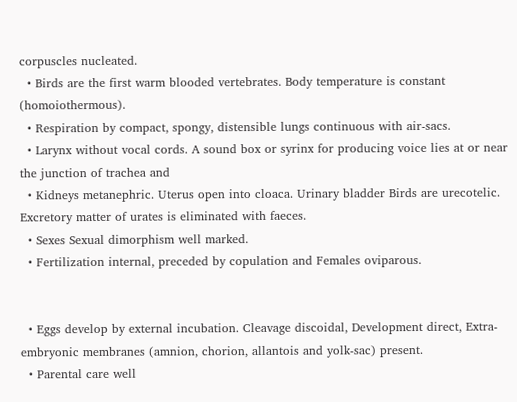corpuscles nucleated.
  • Birds are the first warm blooded vertebrates. Body temperature is constant (homoiothermous).
  • Respiration by compact, spongy, distensible lungs continuous with air-sacs.
  • Larynx without vocal cords. A sound box or syrinx for producing voice lies at or near the junction of trachea and
  • Kidneys metanephric. Uterus open into cloaca. Urinary bladder Birds are urecotelic. Excretory matter of urates is eliminated with faeces.
  • Sexes Sexual dimorphism well marked.
  • Fertilization internal, preceded by copulation and Females oviparous.


  • Eggs develop by external incubation. Cleavage discoidal, Development direct, Extra-embryonic membranes (amnion, chorion, allantois and yolk-sac) present.
  • Parental care well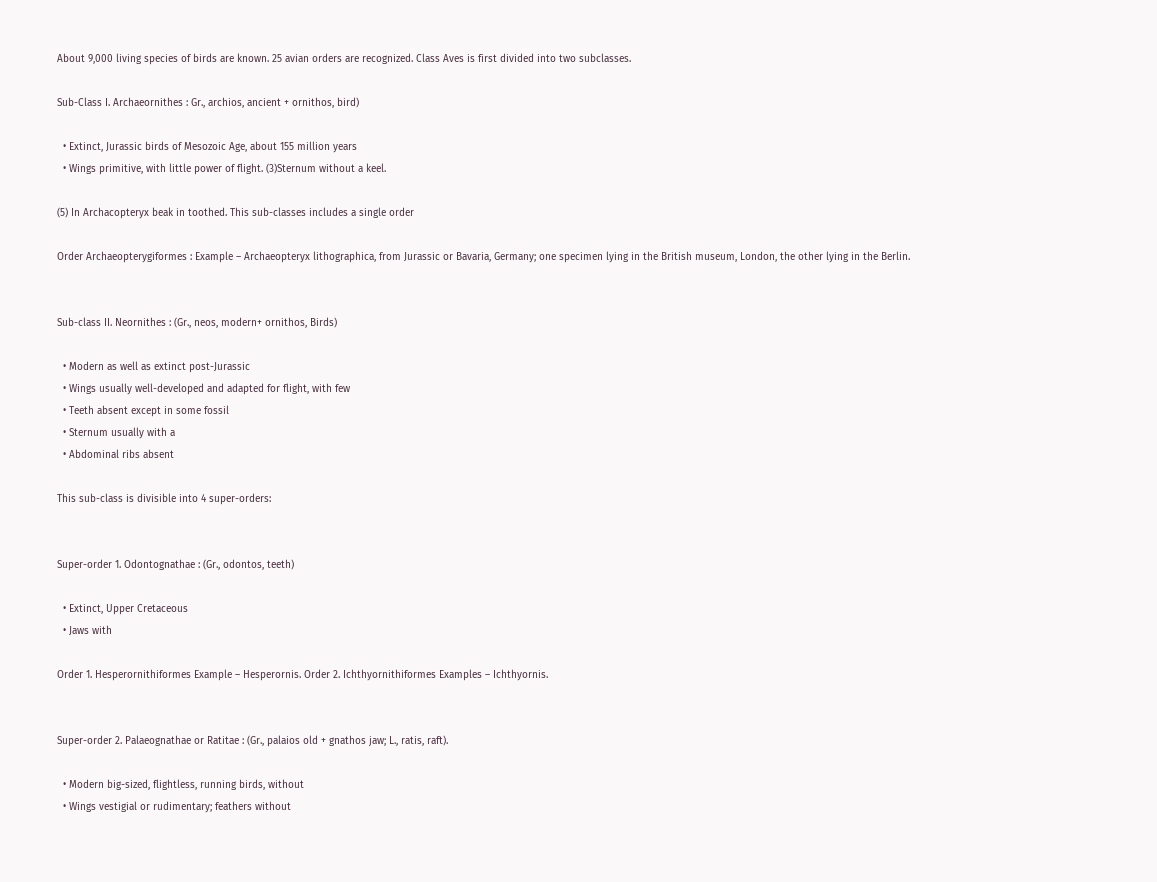About 9,000 living species of birds are known. 25 avian orders are recognized. Class Aves is first divided into two subclasses.

Sub-Class I. Archaeornithes : Gr., archios, ancient + ornithos, bird)

  • Extinct, Jurassic birds of Mesozoic Age, about 155 million years
  • Wings primitive, with little power of flight. (3)Sternum without a keel.

(5) In Archacopteryx beak in toothed. This sub-classes includes a single order

Order Archaeopterygiformes : Example – Archaeopteryx lithographica, from Jurassic or Bavaria, Germany; one specimen lying in the British museum, London, the other lying in the Berlin.


Sub-class II. Neornithes : (Gr., neos, modern+ ornithos, Birds)

  • Modern as well as extinct post-Jurassic
  • Wings usually well-developed and adapted for flight, with few
  • Teeth absent except in some fossil
  • Sternum usually with a
  • Abdominal ribs absent

This sub-class is divisible into 4 super-orders:


Super-order 1. Odontognathae : (Gr., odontos, teeth)

  • Extinct, Upper Cretaceous
  • Jaws with

Order 1. Hesperornithiformes Example – Hesperornis. Order 2. Ichthyornithiformes Examples – Ichthyornis.


Super-order 2. Palaeognathae or Ratitae : (Gr., palaios old + gnathos jaw; L., ratis, raft).

  • Modern big-sized, flightless, running birds, without
  • Wings vestigial or rudimentary; feathers without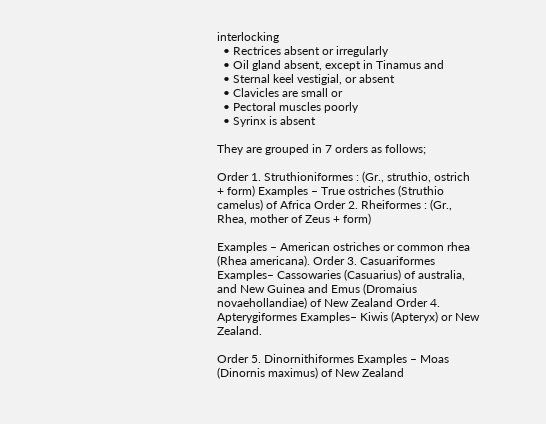interlocking
  • Rectrices absent or irregularly
  • Oil gland absent, except in Tinamus and
  • Sternal keel vestigial, or absent
  • Clavicles are small or
  • Pectoral muscles poorly
  • Syrinx is absent

They are grouped in 7 orders as follows;

Order 1. Struthioniformes : (Gr., struthio, ostrich + form) Examples – True ostriches (Struthio camelus) of Africa Order 2. Rheiformes : (Gr., Rhea, mother of Zeus + form)

Examples – American ostriches or common rhea (Rhea americana). Order 3. Casuariformes Examples– Cassowaries (Casuarius) of australia, and New Guinea and Emus (Dromaius novaehollandiae) of New Zealand Order 4. Apterygiformes Examples– Kiwis (Apteryx) or New Zealand.

Order 5. Dinornithiformes Examples – Moas (Dinornis maximus) of New Zealand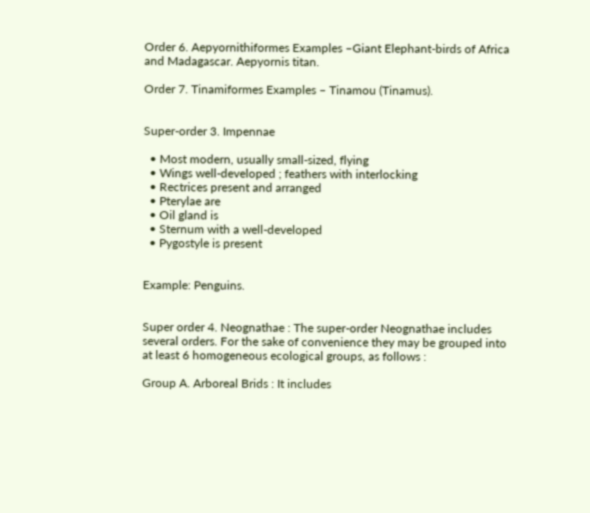Order 6. Aepyornithiformes Examples –Giant Elephant-birds of Africa and Madagascar. Aepyornis titan.

Order 7. Tinamiformes Examples – Tinamou (Tinamus).


Super-order 3. Impennae

  • Most modern, usually small-sized, flying
  • Wings well-developed ; feathers with interlocking
  • Rectrices present and arranged
  • Pterylae are
  • Oil gland is
  • Sternum with a well-developed
  • Pygostyle is present


Example: Penguins.


Super order 4. Neognathae : The super-order Neognathae includes several orders. For the sake of convenience they may be grouped into at least 6 homogeneous ecological groups, as follows :

Group A. Arboreal Brids : It includes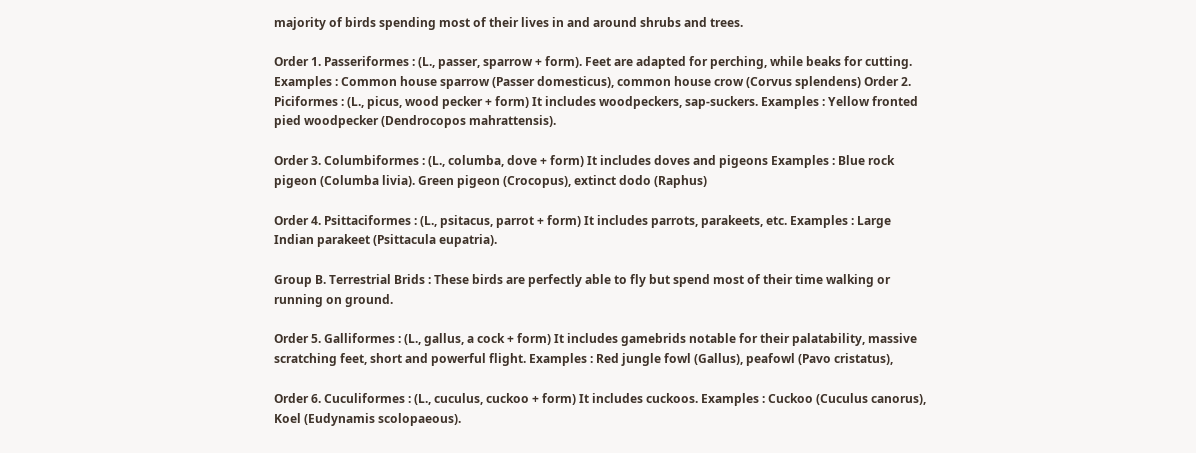majority of birds spending most of their lives in and around shrubs and trees.

Order 1. Passeriformes : (L., passer, sparrow + form). Feet are adapted for perching, while beaks for cutting. Examples : Common house sparrow (Passer domesticus), common house crow (Corvus splendens) Order 2. Piciformes : (L., picus, wood pecker + form) It includes woodpeckers, sap-suckers. Examples : Yellow fronted pied woodpecker (Dendrocopos mahrattensis).

Order 3. Columbiformes : (L., columba, dove + form) It includes doves and pigeons Examples : Blue rock pigeon (Columba livia). Green pigeon (Crocopus), extinct dodo (Raphus)

Order 4. Psittaciformes : (L., psitacus, parrot + form) It includes parrots, parakeets, etc. Examples : Large Indian parakeet (Psittacula eupatria).

Group B. Terrestrial Brids : These birds are perfectly able to fly but spend most of their time walking or running on ground.

Order 5. Galliformes : (L., gallus, a cock + form) It includes gamebrids notable for their palatability, massive scratching feet, short and powerful flight. Examples : Red jungle fowl (Gallus), peafowl (Pavo cristatus),

Order 6. Cuculiformes : (L., cuculus, cuckoo + form) It includes cuckoos. Examples : Cuckoo (Cuculus canorus), Koel (Eudynamis scolopaeous).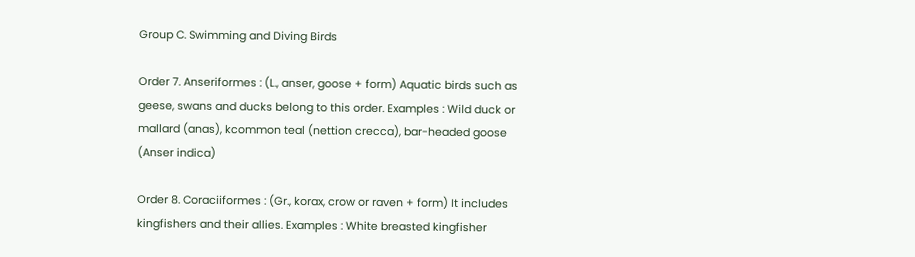Group C. Swimming and Diving Birds

Order 7. Anseriformes : (L., anser, goose + form) Aquatic birds such as geese, swans and ducks belong to this order. Examples : Wild duck or mallard (anas), kcommon teal (nettion crecca), bar-headed goose (Anser indica)

Order 8. Coraciiformes : (Gr., korax, crow or raven + form) It includes kingfishers and their allies. Examples : White breasted kingfisher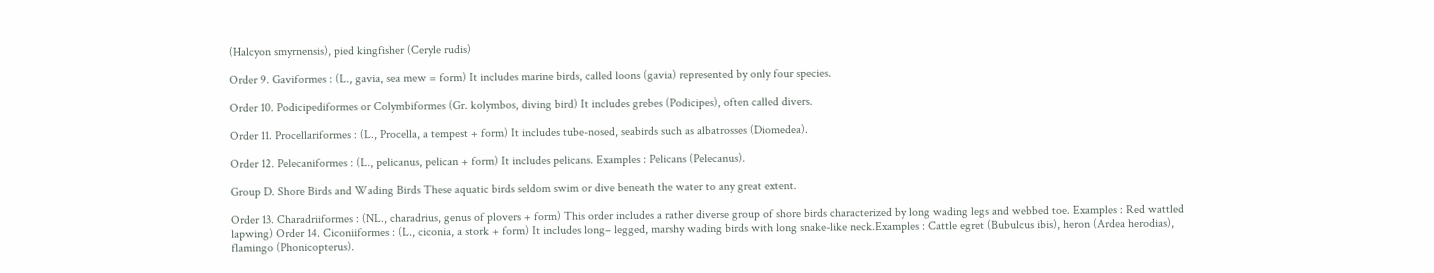(Halcyon smyrnensis), pied kingfisher (Ceryle rudis)

Order 9. Gaviformes : (L., gavia, sea mew = form) It includes marine birds, called loons (gavia) represented by only four species.

Order 10. Podicipediformes or Colymbiformes (Gr. kolymbos, diving bird) It includes grebes (Podicipes), often called divers.

Order 11. Procellariformes : (L., Procella, a tempest + form) It includes tube-nosed, seabirds such as albatrosses (Diomedea).

Order 12. Pelecaniformes : (L., pelicanus, pelican + form) It includes pelicans. Examples : Pelicans (Pelecanus).

Group D. Shore Birds and Wading Birds These aquatic birds seldom swim or dive beneath the water to any great extent.

Order 13. Charadriiformes : (NL., charadrius, genus of plovers + form) This order includes a rather diverse group of shore birds characterized by long wading legs and webbed toe. Examples : Red wattled lapwing) Order 14. Ciconiiformes : (L., ciconia, a stork + form) It includes long– legged, marshy wading birds with long snake-like neck.Examples : Cattle egret (Bubulcus ibis), heron (Ardea herodias), flamingo (Phonicopterus).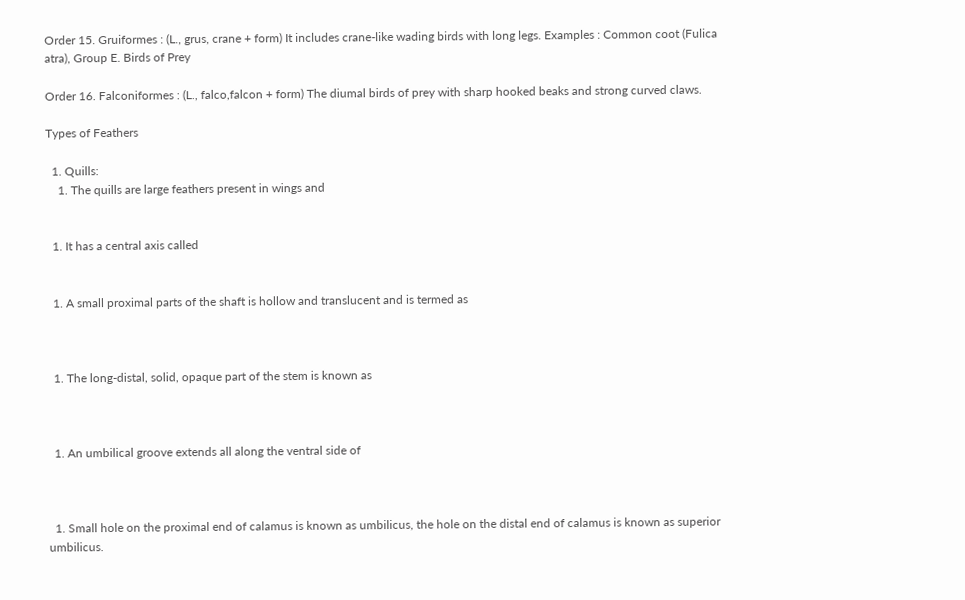Order 15. Gruiformes : (L., grus, crane + form) It includes crane-like wading birds with long legs. Examples : Common coot (Fulica atra), Group E. Birds of Prey

Order 16. Falconiformes : (L., falco,falcon + form) The diumal birds of prey with sharp hooked beaks and strong curved claws.

Types of Feathers

  1. Quills:
    1. The quills are large feathers present in wings and


  1. It has a central axis called


  1. A small proximal parts of the shaft is hollow and translucent and is termed as



  1. The long-distal, solid, opaque part of the stem is known as



  1. An umbilical groove extends all along the ventral side of



  1. Small hole on the proximal end of calamus is known as umbilicus, the hole on the distal end of calamus is known as superior umbilicus.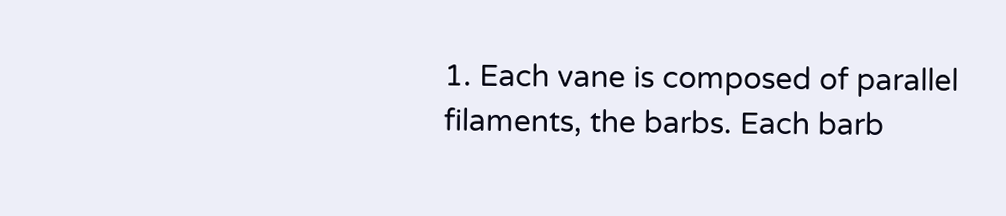1. Each vane is composed of parallel filaments, the barbs. Each barb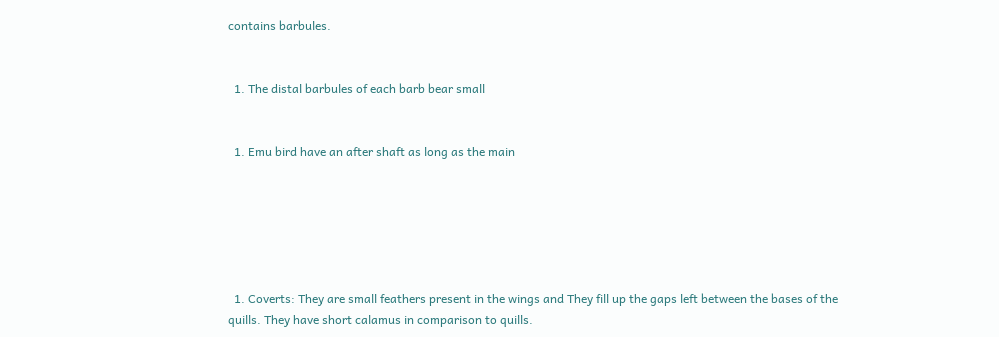contains barbules.


  1. The distal barbules of each barb bear small


  1. Emu bird have an after shaft as long as the main






  1. Coverts: They are small feathers present in the wings and They fill up the gaps left between the bases of the quills. They have short calamus in comparison to quills.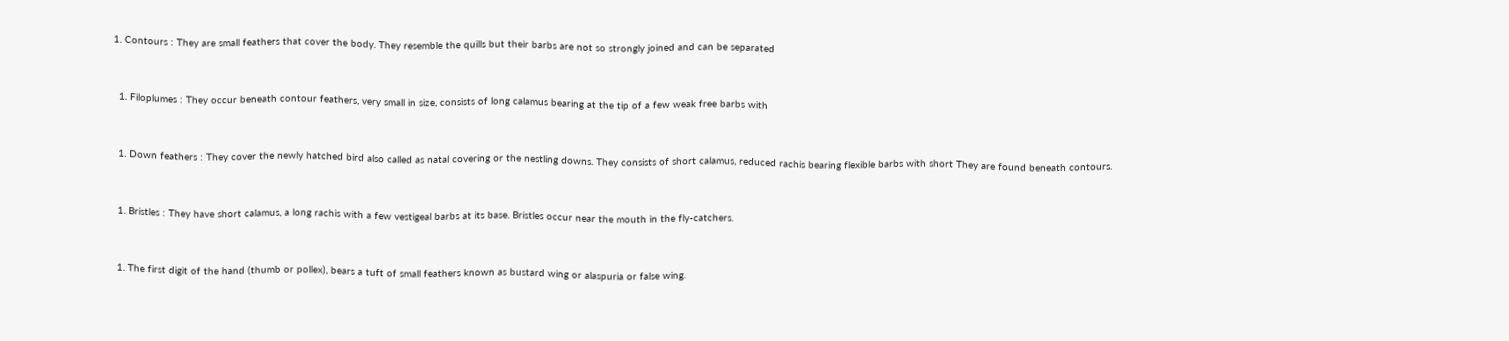1. Contours : They are small feathers that cover the body. They resemble the quills but their barbs are not so strongly joined and can be separated


  1. Filoplumes : They occur beneath contour feathers, very small in size, consists of long calamus bearing at the tip of a few weak free barbs with


  1. Down feathers : They cover the newly hatched bird also called as natal covering or the nestling downs. They consists of short calamus, reduced rachis bearing flexible barbs with short They are found beneath contours.


  1. Bristles : They have short calamus, a long rachis with a few vestigeal barbs at its base. Bristles occur near the mouth in the fly-catchers.


  1. The first digit of the hand (thumb or pollex), bears a tuft of small feathers known as bustard wing or alaspuria or false wing.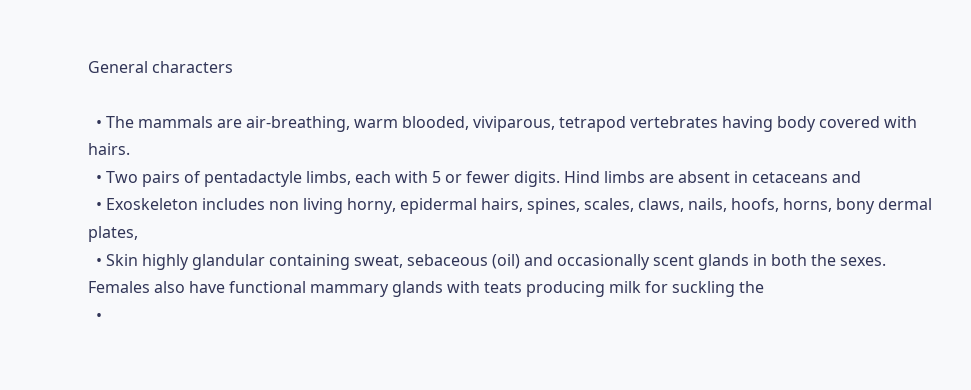General characters

  • The mammals are air-breathing, warm blooded, viviparous, tetrapod vertebrates having body covered with hairs.
  • Two pairs of pentadactyle limbs, each with 5 or fewer digits. Hind limbs are absent in cetaceans and
  • Exoskeleton includes non living horny, epidermal hairs, spines, scales, claws, nails, hoofs, horns, bony dermal plates,
  • Skin highly glandular containing sweat, sebaceous (oil) and occasionally scent glands in both the sexes. Females also have functional mammary glands with teats producing milk for suckling the
  •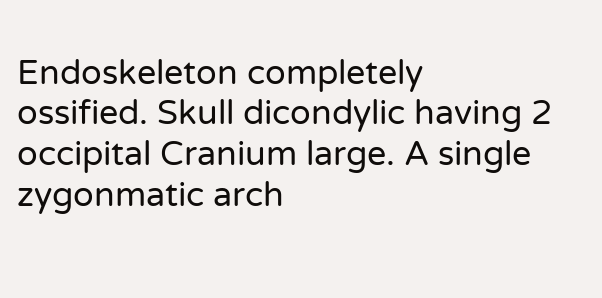Endoskeleton completely ossified. Skull dicondylic having 2 occipital Cranium large. A single zygonmatic arch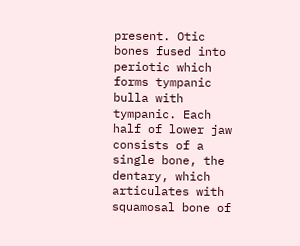present. Otic bones fused into periotic which forms tympanic bulla with tympanic. Each half of lower jaw consists of a single bone, the dentary, which articulates with squamosal bone of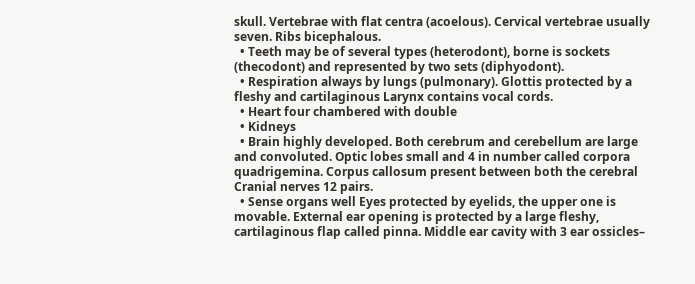skull. Vertebrae with flat centra (acoelous). Cervical vertebrae usually seven. Ribs bicephalous.
  • Teeth may be of several types (heterodont), borne is sockets (thecodont) and represented by two sets (diphyodont).
  • Respiration always by lungs (pulmonary). Glottis protected by a fleshy and cartilaginous Larynx contains vocal cords.
  • Heart four chambered with double
  • Kidneys
  • Brain highly developed. Both cerebrum and cerebellum are large and convoluted. Optic lobes small and 4 in number called corpora quadrigemina. Corpus callosum present between both the cerebral Cranial nerves 12 pairs.
  • Sense organs well Eyes protected by eyelids, the upper one is movable. External ear opening is protected by a large fleshy, cartilaginous flap called pinna. Middle ear cavity with 3 ear ossicles–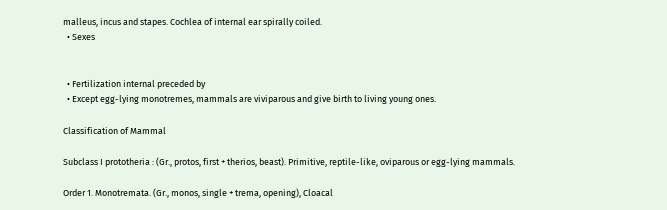malleus, incus and stapes. Cochlea of internal ear spirally coiled.
  • Sexes


  • Fertilization internal preceded by
  • Except egg-lying monotremes, mammals are viviparous and give birth to living young ones.

Classification of Mammal

Subclass I prototheria : (Gr., protos, first + therios, beast). Primitive, reptile-like, oviparous or egg-lying mammals.

Order 1. Monotremata. (Gr., monos, single + trema, opening), Cloacal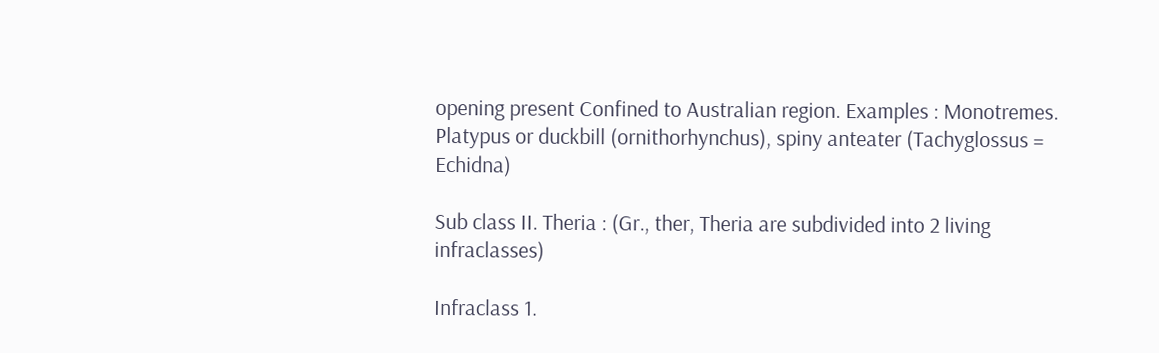opening present Confined to Australian region. Examples : Monotremes. Platypus or duckbill (ornithorhynchus), spiny anteater (Tachyglossus = Echidna)

Sub class II. Theria : (Gr., ther, Theria are subdivided into 2 living infraclasses)

Infraclass 1.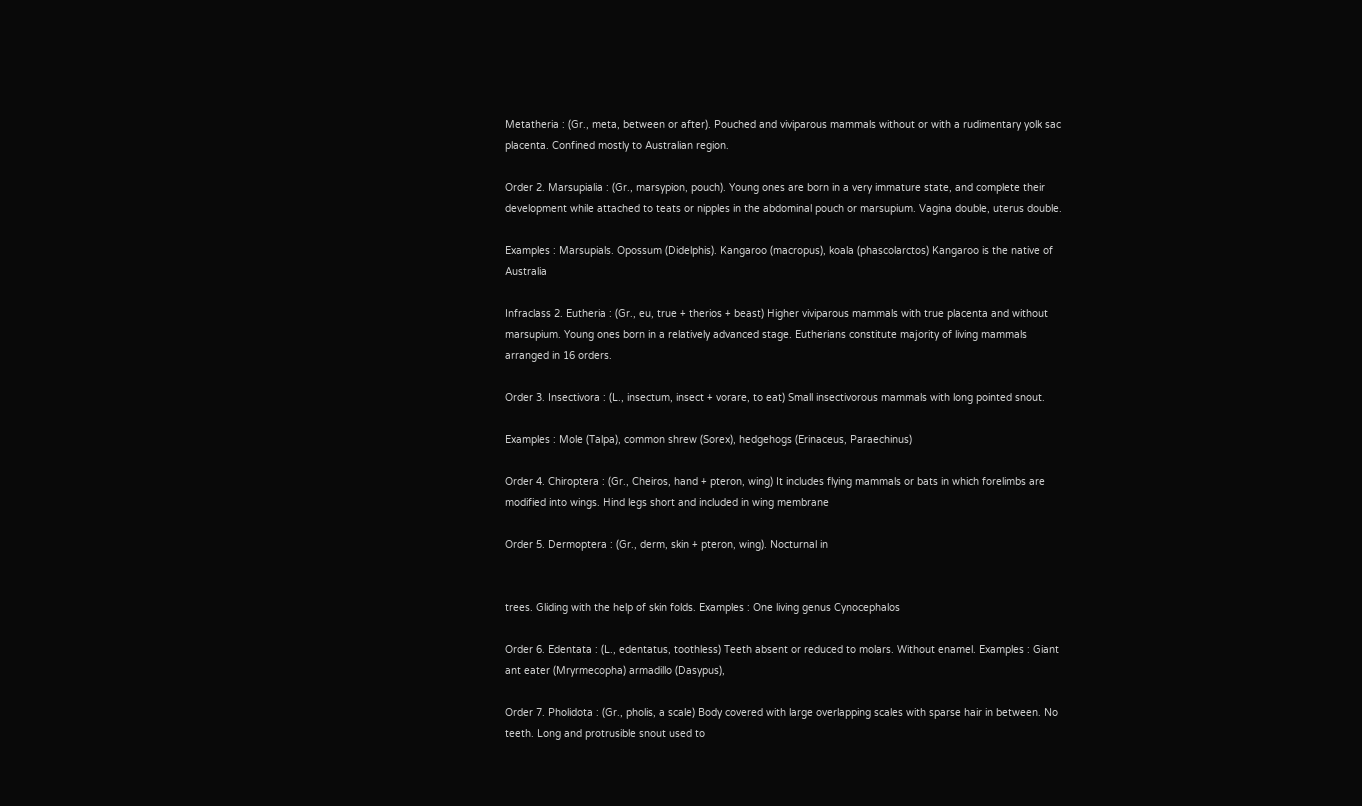Metatheria : (Gr., meta, between or after). Pouched and viviparous mammals without or with a rudimentary yolk sac placenta. Confined mostly to Australian region.

Order 2. Marsupialia : (Gr., marsypion, pouch). Young ones are born in a very immature state, and complete their development while attached to teats or nipples in the abdominal pouch or marsupium. Vagina double, uterus double.

Examples : Marsupials. Opossum (Didelphis). Kangaroo (macropus), koala (phascolarctos) Kangaroo is the native of Australia

Infraclass 2. Eutheria : (Gr., eu, true + therios + beast) Higher viviparous mammals with true placenta and without marsupium. Young ones born in a relatively advanced stage. Eutherians constitute majority of living mammals arranged in 16 orders.

Order 3. Insectivora : (L., insectum, insect + vorare, to eat) Small insectivorous mammals with long pointed snout.

Examples : Mole (Talpa), common shrew (Sorex), hedgehogs (Erinaceus, Paraechinus)

Order 4. Chiroptera : (Gr., Cheiros, hand + pteron, wing) It includes flying mammals or bats in which forelimbs are modified into wings. Hind legs short and included in wing membrane

Order 5. Dermoptera : (Gr., derm, skin + pteron, wing). Nocturnal in


trees. Gliding with the help of skin folds. Examples : One living genus Cynocephalos

Order 6. Edentata : (L., edentatus, toothless) Teeth absent or reduced to molars. Without enamel. Examples : Giant ant eater (Mryrmecopha) armadillo (Dasypus),

Order 7. Pholidota : (Gr., pholis, a scale) Body covered with large overlapping scales with sparse hair in between. No teeth. Long and protrusible snout used to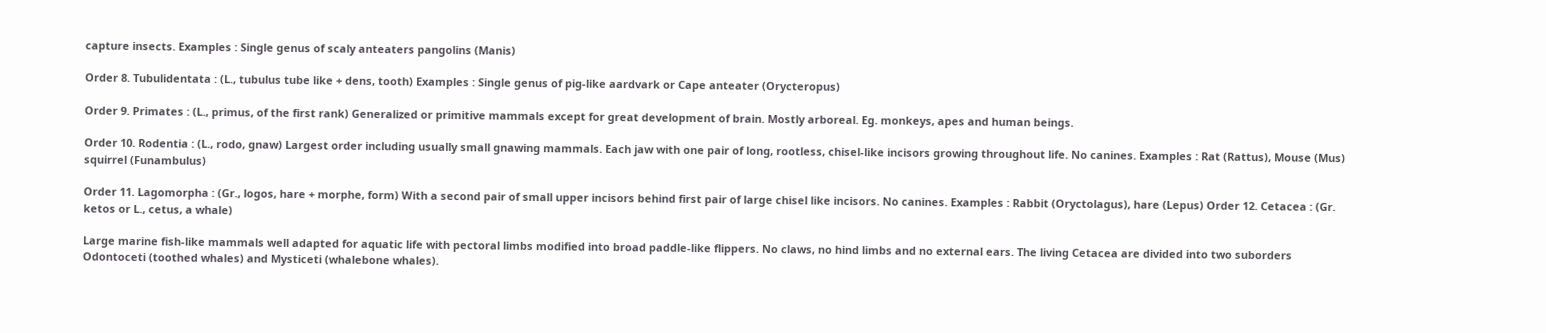capture insects. Examples : Single genus of scaly anteaters pangolins (Manis)

Order 8. Tubulidentata : (L., tubulus tube like + dens, tooth) Examples : Single genus of pig-like aardvark or Cape anteater (Orycteropus)

Order 9. Primates : (L., primus, of the first rank) Generalized or primitive mammals except for great development of brain. Mostly arboreal. Eg. monkeys, apes and human beings.

Order 10. Rodentia : (L., rodo, gnaw) Largest order including usually small gnawing mammals. Each jaw with one pair of long, rootless, chisel-like incisors growing throughout life. No canines. Examples : Rat (Rattus), Mouse (Mus) squirrel (Funambulus)

Order 11. Lagomorpha : (Gr., logos, hare + morphe, form) With a second pair of small upper incisors behind first pair of large chisel like incisors. No canines. Examples : Rabbit (Oryctolagus), hare (Lepus) Order 12. Cetacea : (Gr. ketos or L., cetus, a whale)

Large marine fish-like mammals well adapted for aquatic life with pectoral limbs modified into broad paddle-like flippers. No claws, no hind limbs and no external ears. The living Cetacea are divided into two suborders Odontoceti (toothed whales) and Mysticeti (whalebone whales).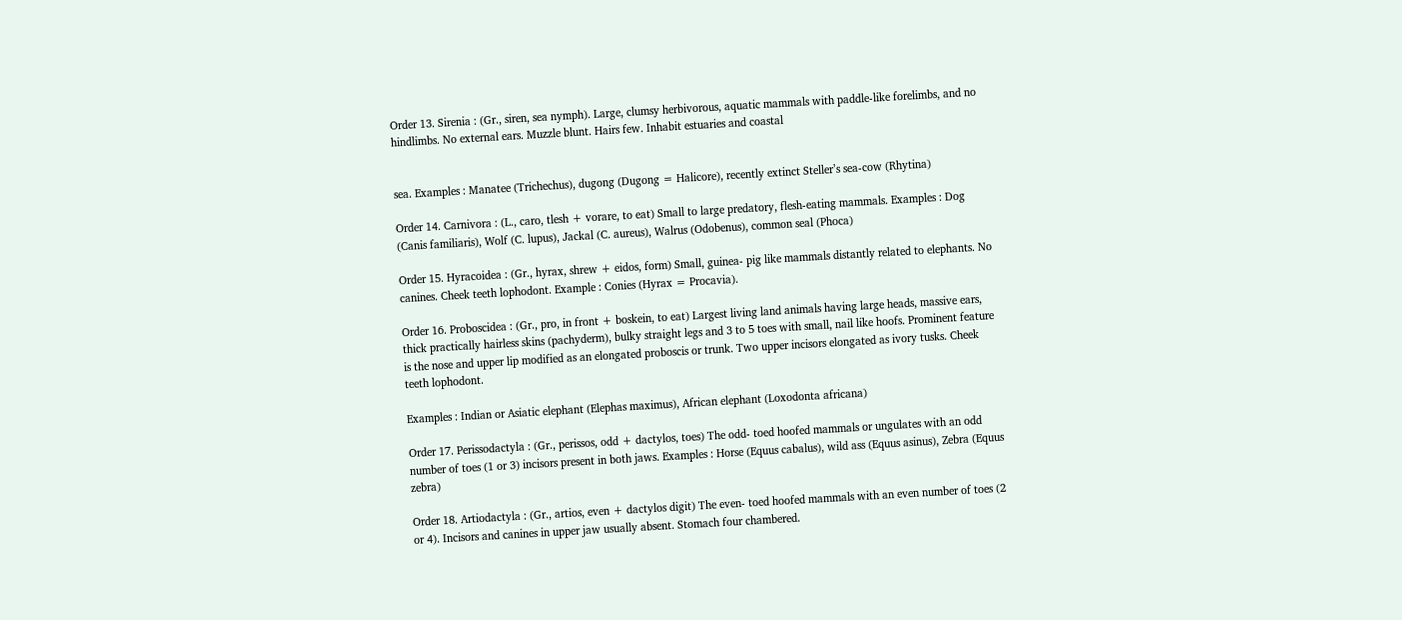Order 13. Sirenia : (Gr., siren, sea nymph). Large, clumsy herbivorous, aquatic mammals with paddle-like forelimbs, and no hindlimbs. No external ears. Muzzle blunt. Hairs few. Inhabit estuaries and coastal


sea. Examples : Manatee (Trichechus), dugong (Dugong = Halicore), recently extinct Steller’s sea-cow (Rhytina)

Order 14. Carnivora : (L., caro, tlesh + vorare, to eat) Small to large predatory, flesh-eating mammals. Examples : Dog (Canis familiaris), Wolf (C. lupus), Jackal (C. aureus), Walrus (Odobenus), common seal (Phoca)

Order 15. Hyracoidea : (Gr., hyrax, shrew + eidos, form) Small, guinea- pig like mammals distantly related to elephants. No canines. Cheek teeth lophodont. Example : Conies (Hyrax = Procavia).

Order 16. Proboscidea : (Gr., pro, in front + boskein, to eat) Largest living land animals having large heads, massive ears, thick practically hairless skins (pachyderm), bulky straight legs and 3 to 5 toes with small, nail like hoofs. Prominent feature is the nose and upper lip modified as an elongated proboscis or trunk. Two upper incisors elongated as ivory tusks. Cheek teeth lophodont.

Examples : Indian or Asiatic elephant (Elephas maximus), African elephant (Loxodonta africana)

Order 17. Perissodactyla : (Gr., perissos, odd + dactylos, toes) The odd- toed hoofed mammals or ungulates with an odd number of toes (1 or 3) incisors present in both jaws. Examples : Horse (Equus cabalus), wild ass (Equus asinus), Zebra (Equus zebra)

Order 18. Artiodactyla : (Gr., artios, even + dactylos digit) The even- toed hoofed mammals with an even number of toes (2 or 4). Incisors and canines in upper jaw usually absent. Stomach four chambered.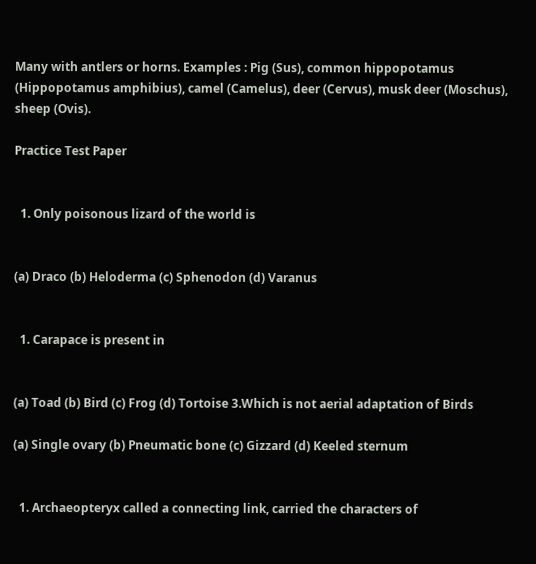Many with antlers or horns. Examples : Pig (Sus), common hippopotamus (Hippopotamus amphibius), camel (Camelus), deer (Cervus), musk deer (Moschus), sheep (Ovis).

Practice Test Paper


  1. Only poisonous lizard of the world is


(a) Draco (b) Heloderma (c) Sphenodon (d) Varanus


  1. Carapace is present in


(a) Toad (b) Bird (c) Frog (d) Tortoise 3.Which is not aerial adaptation of Birds

(a) Single ovary (b) Pneumatic bone (c) Gizzard (d) Keeled sternum


  1. Archaeopteryx called a connecting link, carried the characters of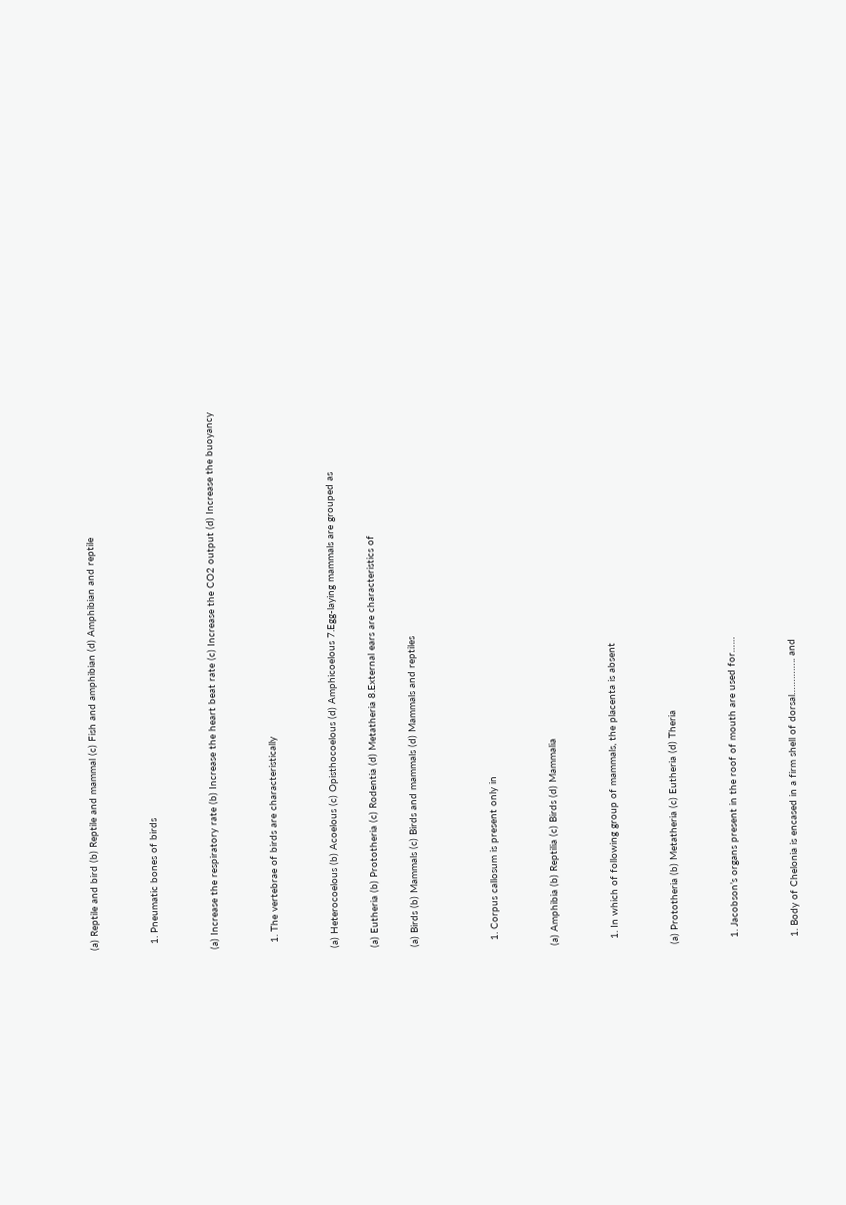(a) Reptile and bird (b) Reptile and mammal (c) Fish and amphibian (d) Amphibian and reptile


  1. Pneumatic bones of birds


(a) Increase the respiratory rate (b) Increase the heart beat rate (c) Increase the CO2 output (d) Increase the buoyancy


  1. The vertebrae of birds are characteristically


(a) Heterocoelous (b) Acoelous (c) Opisthocoelous (d) Amphicoelous 7.Egg-laying mammals are grouped as

(a) Eutheria (b) Prototheria (c) Rodentia (d) Metatheria 8.External ears are characteristics of

(a) Birds (b) Mammals (c) Birds and mammals (d) Mammals and reptiles



  1. Corpus callosum is present only in


(a) Amphibia (b) Reptilia (c) Birds (d) Mammalia


  1. In which of following group of mammals, the placenta is absent


(a) Prototheria (b) Metatheria (c) Eutheria (d) Theria


  1. Jacobson’s organs present in the roof of mouth are used for……


  1. Body of Chelonia is encased in a firm shell of dorsal………….. and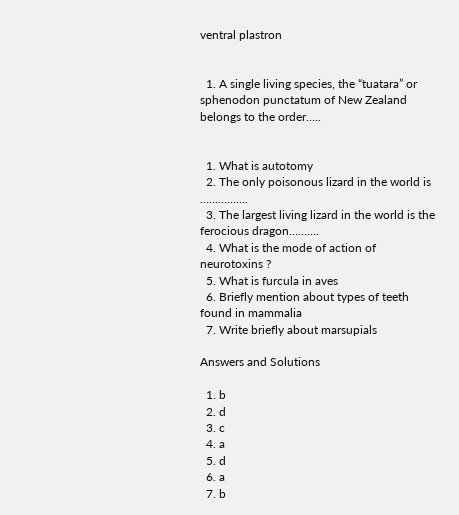ventral plastron


  1. A single living species, the “tuatara” or sphenodon punctatum of New Zealand belongs to the order…..


  1. What is autotomy
  2. The only poisonous lizard in the world is …………….
  3. The largest living lizard in the world is the ferocious dragon……….
  4. What is the mode of action of neurotoxins ?
  5. What is furcula in aves
  6. Briefly mention about types of teeth found in mammalia
  7. Write briefly about marsupials

Answers and Solutions

  1. b
  2. d
  3. c
  4. a
  5. d
  6. a
  7. b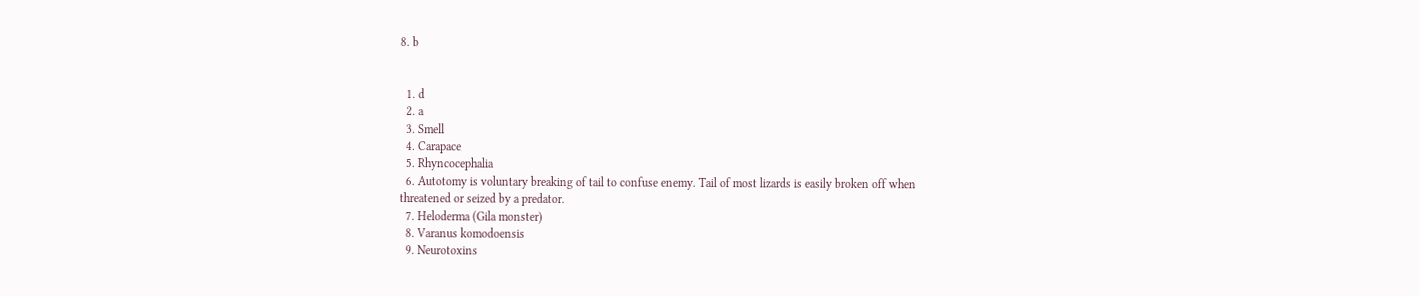8. b


  1. d
  2. a
  3. Smell
  4. Carapace
  5. Rhyncocephalia
  6. Autotomy is voluntary breaking of tail to confuse enemy. Tail of most lizards is easily broken off when threatened or seized by a predator.
  7. Heloderma (Gila monster)
  8. Varanus komodoensis
  9. Neurotoxins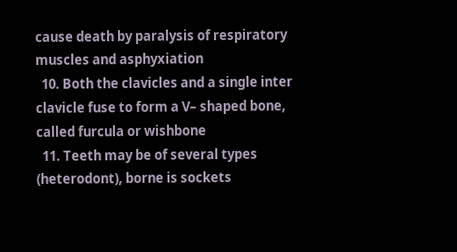cause death by paralysis of respiratory muscles and asphyxiation
  10. Both the clavicles and a single inter clavicle fuse to form a V– shaped bone, called furcula or wishbone
  11. Teeth may be of several types (heterodont), borne is sockets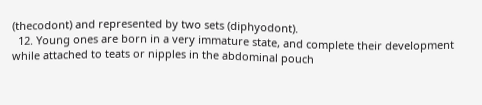(thecodont) and represented by two sets (diphyodont).
  12. Young ones are born in a very immature state, and complete their development while attached to teats or nipples in the abdominal pouch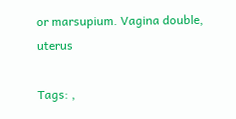or marsupium. Vagina double, uterus

Tags: ,